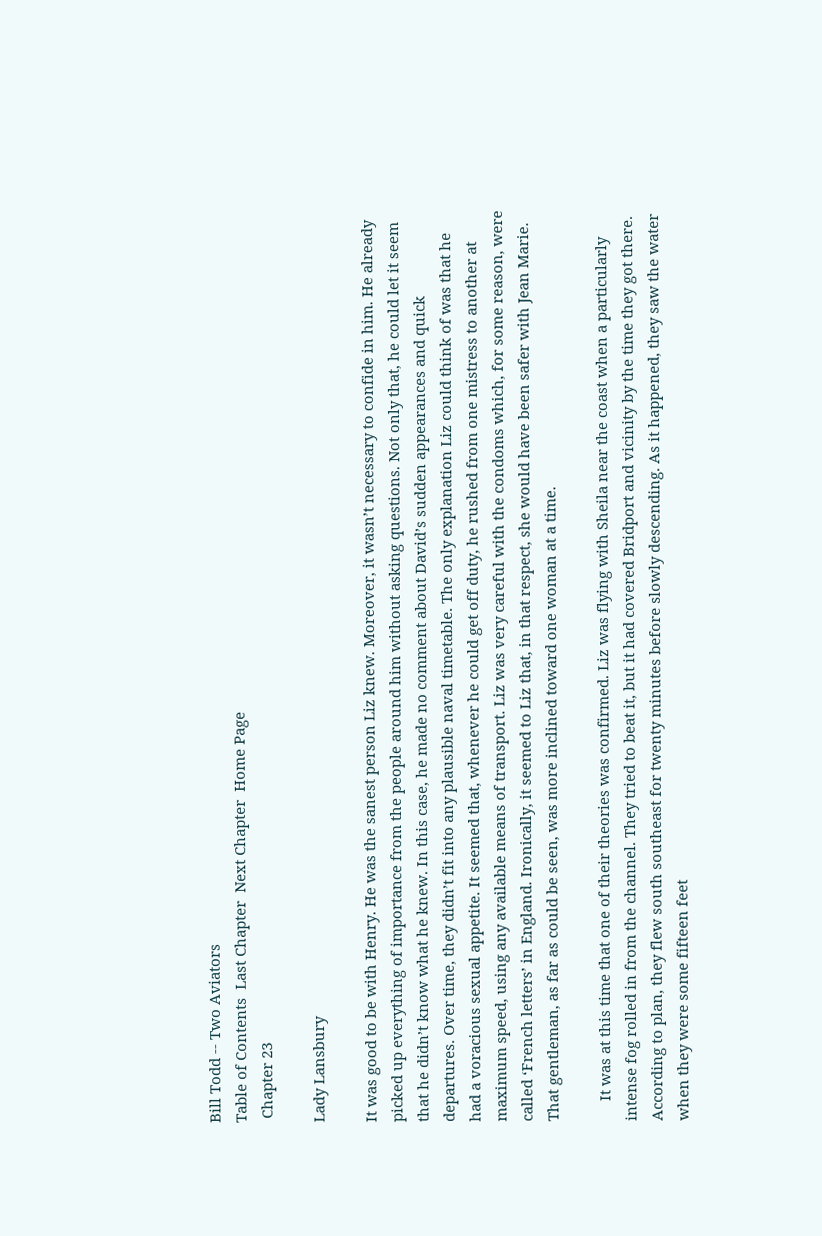Bill Todd -- Two Aviators
Table of Contents  Last Chapter  Next Chapter  Home Page
 Chapter 23

Lady Lansbury

It was good to be with Henry. He was the sanest person Liz knew. Moreover, it wasn’t necessary to confide in him. He already picked up everything of importance from the people around him without asking questions. Not only that, he could let it seem that he didn’t know what he knew. In this case, he made no comment about David’s sudden appearances and quick departures. Over time, they didn’t fit into any plausible naval timetable. The only explanation Liz could think of was that he had a voracious sexual appetite. It seemed that, whenever he could get off duty, he rushed from one mistress to another at maximum speed, using any available means of transport. Liz was very careful with the condoms which, for some reason, were called ‘French letters’ in England. Ironically, it seemed to Liz that, in that respect, she would have been safer with Jean Marie. That gentleman, as far as could be seen, was more inclined toward one woman at a time.

     It was at this time that one of their theories was confirmed. Liz was flying with Sheila near the coast when a particularly intense fog rolled in from the channel. They tried to beat it, but it had covered Bridport and vicinity by the time they got there. According to plan, they flew south southeast for twenty minutes before slowly descending. As it happened, they saw the water when they were some fifteen feet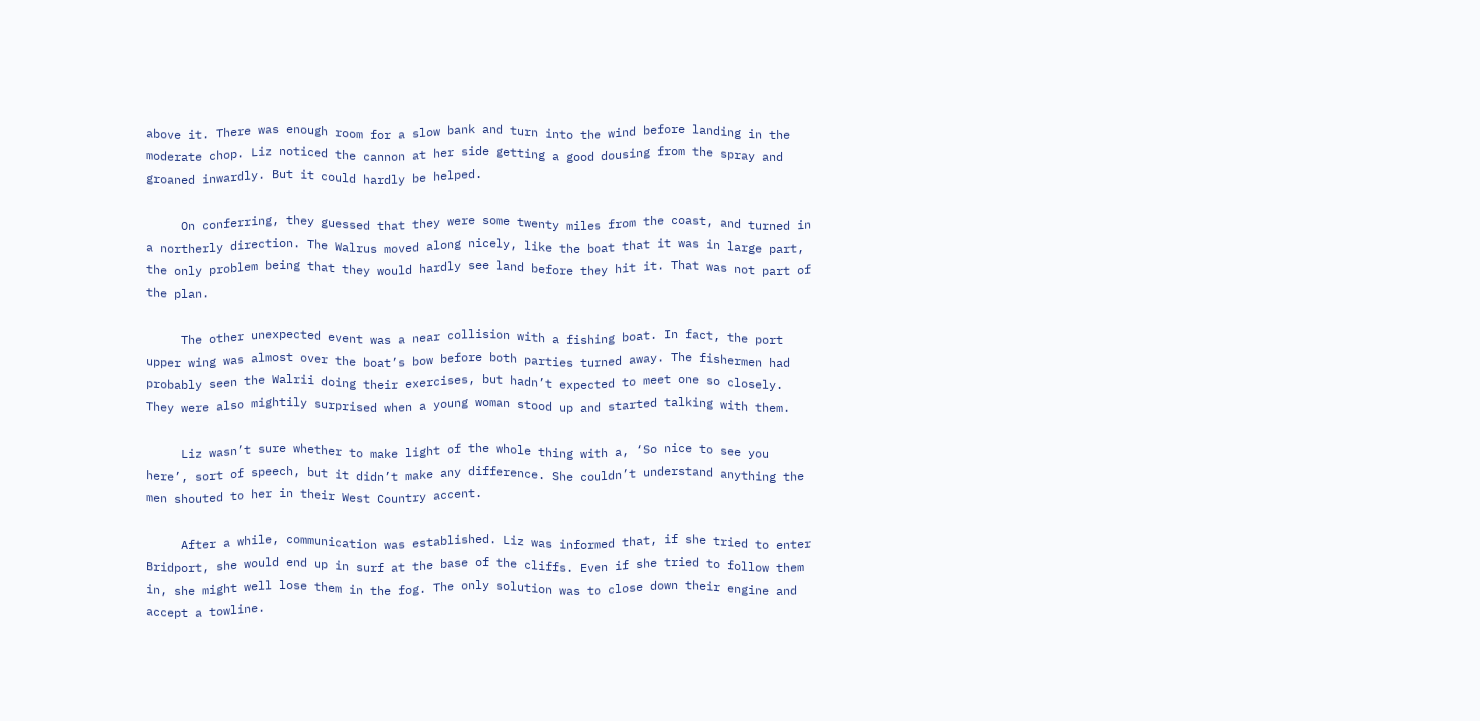above it. There was enough room for a slow bank and turn into the wind before landing in the moderate chop. Liz noticed the cannon at her side getting a good dousing from the spray and groaned inwardly. But it could hardly be helped.

     On conferring, they guessed that they were some twenty miles from the coast, and turned in a northerly direction. The Walrus moved along nicely, like the boat that it was in large part, the only problem being that they would hardly see land before they hit it. That was not part of the plan.

     The other unexpected event was a near collision with a fishing boat. In fact, the port upper wing was almost over the boat’s bow before both parties turned away. The fishermen had probably seen the Walrii doing their exercises, but hadn’t expected to meet one so closely. They were also mightily surprised when a young woman stood up and started talking with them.

     Liz wasn’t sure whether to make light of the whole thing with a, ‘So nice to see you here’, sort of speech, but it didn’t make any difference. She couldn’t understand anything the men shouted to her in their West Country accent.

     After a while, communication was established. Liz was informed that, if she tried to enter Bridport, she would end up in surf at the base of the cliffs. Even if she tried to follow them in, she might well lose them in the fog. The only solution was to close down their engine and accept a towline.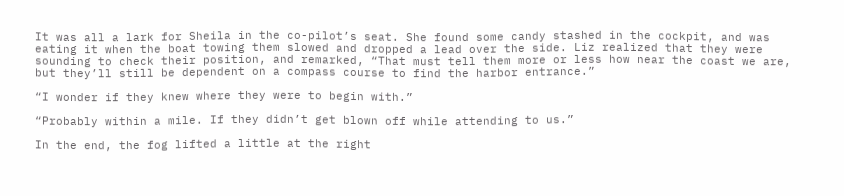It was all a lark for Sheila in the co-pilot’s seat. She found some candy stashed in the cockpit, and was eating it when the boat towing them slowed and dropped a lead over the side. Liz realized that they were sounding to check their position, and remarked, “That must tell them more or less how near the coast we are, but they’ll still be dependent on a compass course to find the harbor entrance.”

“I wonder if they knew where they were to begin with.”

“Probably within a mile. If they didn’t get blown off while attending to us.”

In the end, the fog lifted a little at the right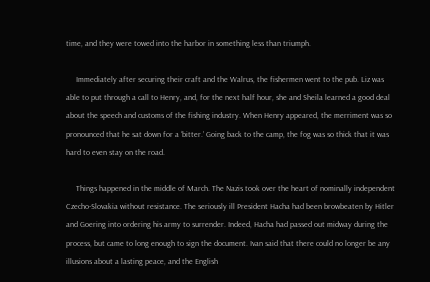time, and they were towed into the harbor in something less than triumph.

     Immediately after securing their craft and the Walrus, the fishermen went to the pub. Liz was able to put through a call to Henry, and, for the next half hour, she and Sheila learned a good deal about the speech and customs of the fishing industry. When Henry appeared, the merriment was so pronounced that he sat down for a ‘bitter.’ Going back to the camp, the fog was so thick that it was hard to even stay on the road.

     Things happened in the middle of March. The Nazis took over the heart of nominally independent Czecho-Slovakia without resistance. The seriously ill President Hacha had been browbeaten by Hitler and Goering into ordering his army to surrender. Indeed, Hacha had passed out midway during the process, but came to long enough to sign the document. Ivan said that there could no longer be any illusions about a lasting peace, and the English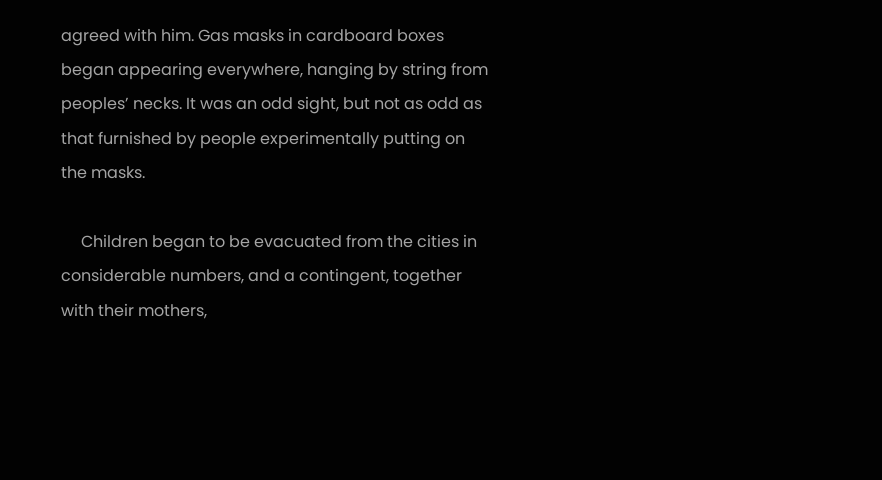agreed with him. Gas masks in cardboard boxes began appearing everywhere, hanging by string from peoples’ necks. It was an odd sight, but not as odd as that furnished by people experimentally putting on the masks.

     Children began to be evacuated from the cities in considerable numbers, and a contingent, together with their mothers,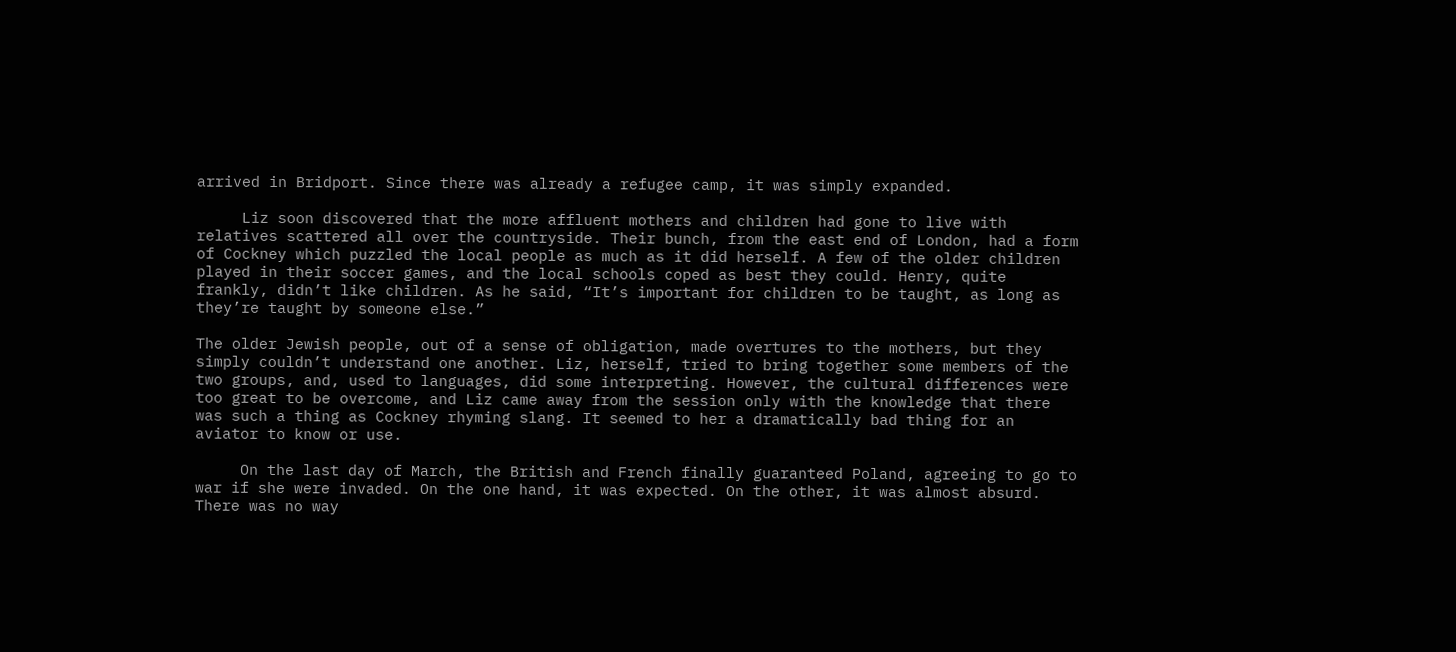arrived in Bridport. Since there was already a refugee camp, it was simply expanded.

     Liz soon discovered that the more affluent mothers and children had gone to live with relatives scattered all over the countryside. Their bunch, from the east end of London, had a form of Cockney which puzzled the local people as much as it did herself. A few of the older children played in their soccer games, and the local schools coped as best they could. Henry, quite frankly, didn’t like children. As he said, “It’s important for children to be taught, as long as they’re taught by someone else.”

The older Jewish people, out of a sense of obligation, made overtures to the mothers, but they simply couldn’t understand one another. Liz, herself, tried to bring together some members of the two groups, and, used to languages, did some interpreting. However, the cultural differences were too great to be overcome, and Liz came away from the session only with the knowledge that there was such a thing as Cockney rhyming slang. It seemed to her a dramatically bad thing for an aviator to know or use.

     On the last day of March, the British and French finally guaranteed Poland, agreeing to go to war if she were invaded. On the one hand, it was expected. On the other, it was almost absurd. There was no way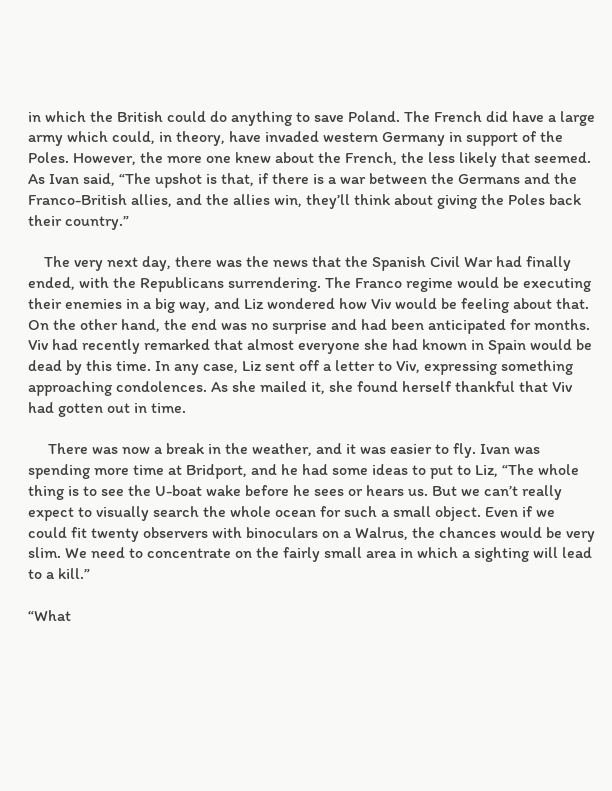in which the British could do anything to save Poland. The French did have a large army which could, in theory, have invaded western Germany in support of the Poles. However, the more one knew about the French, the less likely that seemed. As Ivan said, “The upshot is that, if there is a war between the Germans and the Franco-British allies, and the allies win, they’ll think about giving the Poles back their country.”

    The very next day, there was the news that the Spanish Civil War had finally ended, with the Republicans surrendering. The Franco regime would be executing their enemies in a big way, and Liz wondered how Viv would be feeling about that. On the other hand, the end was no surprise and had been anticipated for months. Viv had recently remarked that almost everyone she had known in Spain would be dead by this time. In any case, Liz sent off a letter to Viv, expressing something approaching condolences. As she mailed it, she found herself thankful that Viv had gotten out in time.

     There was now a break in the weather, and it was easier to fly. Ivan was spending more time at Bridport, and he had some ideas to put to Liz, “The whole thing is to see the U-boat wake before he sees or hears us. But we can’t really expect to visually search the whole ocean for such a small object. Even if we could fit twenty observers with binoculars on a Walrus, the chances would be very slim. We need to concentrate on the fairly small area in which a sighting will lead to a kill.”

“What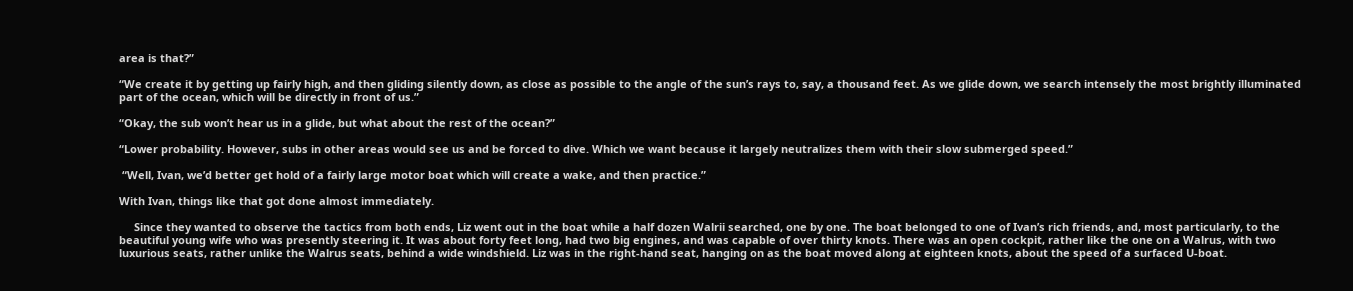area is that?”

“We create it by getting up fairly high, and then gliding silently down, as close as possible to the angle of the sun’s rays to, say, a thousand feet. As we glide down, we search intensely the most brightly illuminated part of the ocean, which will be directly in front of us.”

“Okay, the sub won’t hear us in a glide, but what about the rest of the ocean?”

“Lower probability. However, subs in other areas would see us and be forced to dive. Which we want because it largely neutralizes them with their slow submerged speed.”

 “Well, Ivan, we’d better get hold of a fairly large motor boat which will create a wake, and then practice.”

With Ivan, things like that got done almost immediately.

     Since they wanted to observe the tactics from both ends, Liz went out in the boat while a half dozen Walrii searched, one by one. The boat belonged to one of Ivan’s rich friends, and, most particularly, to the beautiful young wife who was presently steering it. It was about forty feet long, had two big engines, and was capable of over thirty knots. There was an open cockpit, rather like the one on a Walrus, with two luxurious seats, rather unlike the Walrus seats, behind a wide windshield. Liz was in the right-hand seat, hanging on as the boat moved along at eighteen knots, about the speed of a surfaced U-boat.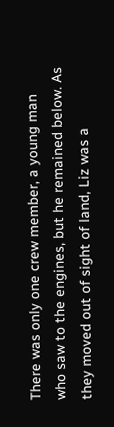There was only one crew member, a young man who saw to the engines, but he remained below. As they moved out of sight of land, Liz was a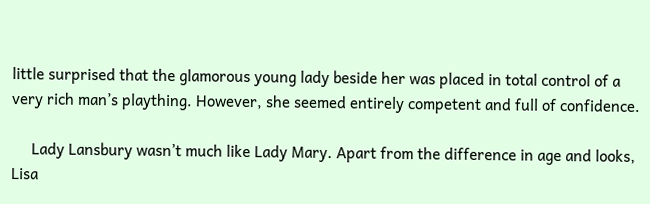little surprised that the glamorous young lady beside her was placed in total control of a very rich man’s plaything. However, she seemed entirely competent and full of confidence.

     Lady Lansbury wasn’t much like Lady Mary. Apart from the difference in age and looks, Lisa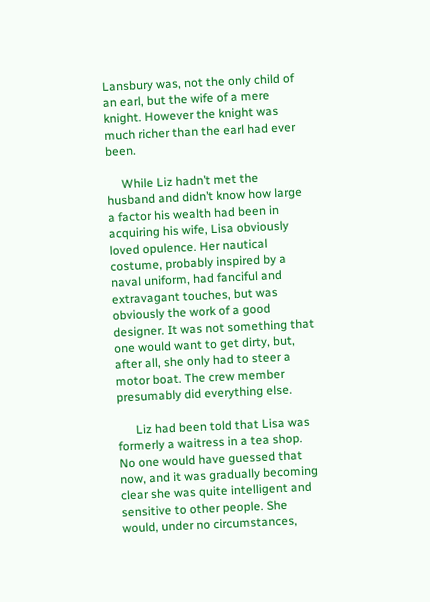Lansbury was, not the only child of an earl, but the wife of a mere knight. However the knight was much richer than the earl had ever been.

     While Liz hadn’t met the husband and didn’t know how large a factor his wealth had been in acquiring his wife, Lisa obviously loved opulence. Her nautical costume, probably inspired by a naval uniform, had fanciful and extravagant touches, but was obviously the work of a good designer. It was not something that one would want to get dirty, but, after all, she only had to steer a motor boat. The crew member presumably did everything else.

      Liz had been told that Lisa was formerly a waitress in a tea shop. No one would have guessed that now, and it was gradually becoming clear she was quite intelligent and sensitive to other people. She would, under no circumstances,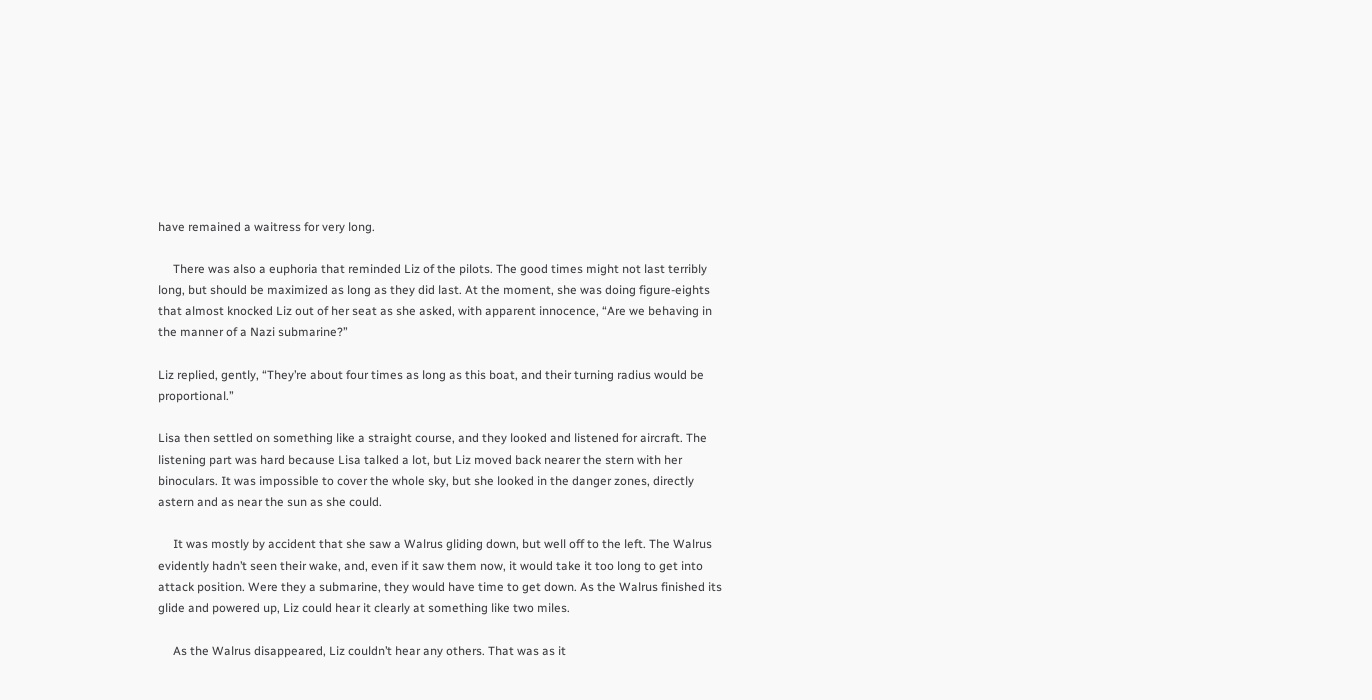have remained a waitress for very long.

     There was also a euphoria that reminded Liz of the pilots. The good times might not last terribly long, but should be maximized as long as they did last. At the moment, she was doing figure-eights that almost knocked Liz out of her seat as she asked, with apparent innocence, “Are we behaving in the manner of a Nazi submarine?”

Liz replied, gently, “They’re about four times as long as this boat, and their turning radius would be proportional.”

Lisa then settled on something like a straight course, and they looked and listened for aircraft. The listening part was hard because Lisa talked a lot, but Liz moved back nearer the stern with her binoculars. It was impossible to cover the whole sky, but she looked in the danger zones, directly astern and as near the sun as she could.

     It was mostly by accident that she saw a Walrus gliding down, but well off to the left. The Walrus evidently hadn’t seen their wake, and, even if it saw them now, it would take it too long to get into attack position. Were they a submarine, they would have time to get down. As the Walrus finished its glide and powered up, Liz could hear it clearly at something like two miles.

     As the Walrus disappeared, Liz couldn’t hear any others. That was as it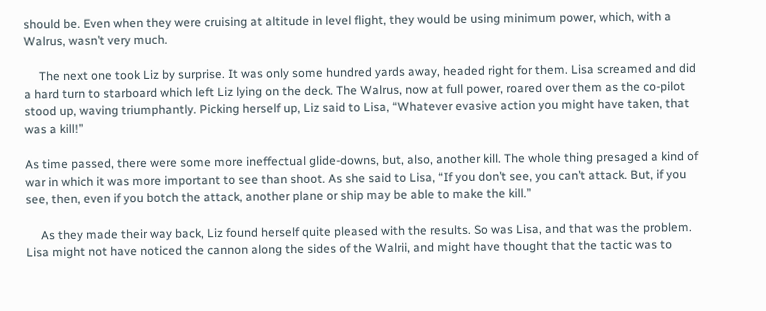should be. Even when they were cruising at altitude in level flight, they would be using minimum power, which, with a Walrus, wasn’t very much.

     The next one took Liz by surprise. It was only some hundred yards away, headed right for them. Lisa screamed and did a hard turn to starboard which left Liz lying on the deck. The Walrus, now at full power, roared over them as the co-pilot stood up, waving triumphantly. Picking herself up, Liz said to Lisa, “Whatever evasive action you might have taken, that was a kill!”

As time passed, there were some more ineffectual glide-downs, but, also, another kill. The whole thing presaged a kind of war in which it was more important to see than shoot. As she said to Lisa, “If you don’t see, you can’t attack. But, if you see, then, even if you botch the attack, another plane or ship may be able to make the kill.”

     As they made their way back, Liz found herself quite pleased with the results. So was Lisa, and that was the problem. Lisa might not have noticed the cannon along the sides of the Walrii, and might have thought that the tactic was to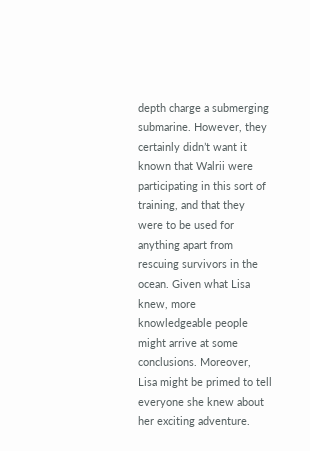depth charge a submerging submarine. However, they certainly didn’t want it known that Walrii were participating in this sort of training, and that they were to be used for anything apart from rescuing survivors in the ocean. Given what Lisa knew, more knowledgeable people might arrive at some conclusions. Moreover, Lisa might be primed to tell everyone she knew about her exciting adventure.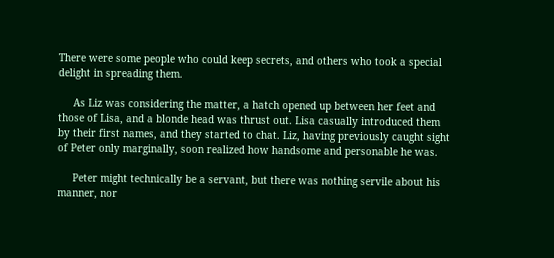There were some people who could keep secrets, and others who took a special delight in spreading them.

     As Liz was considering the matter, a hatch opened up between her feet and those of Lisa, and a blonde head was thrust out. Lisa casually introduced them by their first names, and they started to chat. Liz, having previously caught sight of Peter only marginally, soon realized how handsome and personable he was.

     Peter might technically be a servant, but there was nothing servile about his manner, nor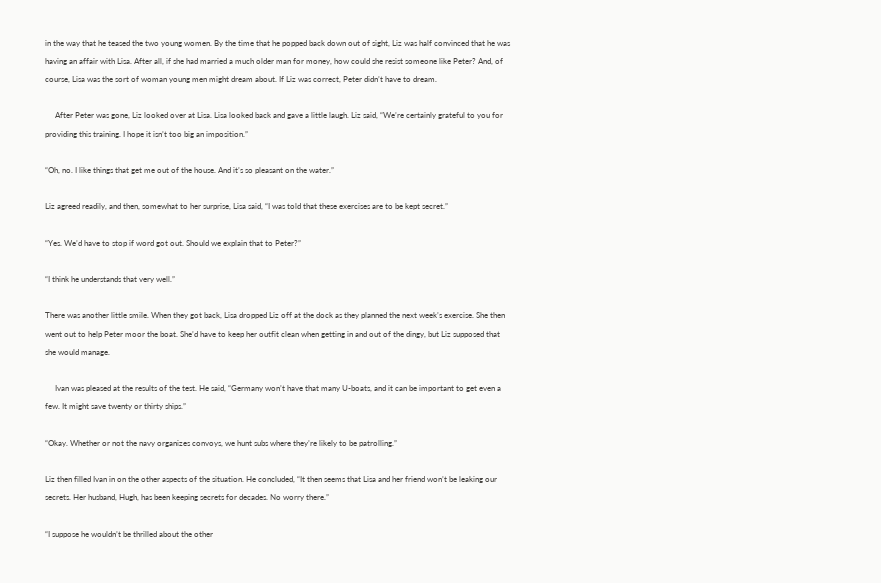in the way that he teased the two young women. By the time that he popped back down out of sight, Liz was half convinced that he was having an affair with Lisa. After all, if she had married a much older man for money, how could she resist someone like Peter? And, of course, Lisa was the sort of woman young men might dream about. If Liz was correct, Peter didn’t have to dream.

     After Peter was gone, Liz looked over at Lisa. Lisa looked back and gave a little laugh. Liz said, “We’re certainly grateful to you for providing this training. I hope it isn’t too big an imposition.”

“Oh, no. I like things that get me out of the house. And it’s so pleasant on the water.”

Liz agreed readily, and then, somewhat to her surprise, Lisa said, “I was told that these exercises are to be kept secret.”

“Yes. We’d have to stop if word got out. Should we explain that to Peter?”

“I think he understands that very well.”

There was another little smile. When they got back, Lisa dropped Liz off at the dock as they planned the next week’s exercise. She then went out to help Peter moor the boat. She’d have to keep her outfit clean when getting in and out of the dingy, but Liz supposed that she would manage.

     Ivan was pleased at the results of the test. He said, “Germany won’t have that many U-boats, and it can be important to get even a few. It might save twenty or thirty ships.”

“Okay. Whether or not the navy organizes convoys, we hunt subs where they’re likely to be patrolling.”

Liz then filled Ivan in on the other aspects of the situation. He concluded, “It then seems that Lisa and her friend won’t be leaking our secrets. Her husband, Hugh, has been keeping secrets for decades. No worry there.”

“I suppose he wouldn’t be thrilled about the other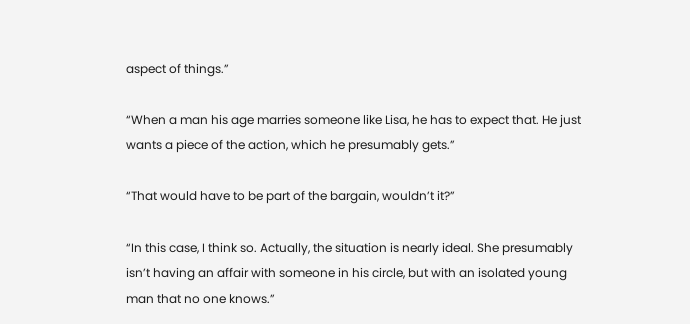aspect of things.”

“When a man his age marries someone like Lisa, he has to expect that. He just wants a piece of the action, which he presumably gets.”

“That would have to be part of the bargain, wouldn’t it?”

“In this case, I think so. Actually, the situation is nearly ideal. She presumably isn’t having an affair with someone in his circle, but with an isolated young man that no one knows.”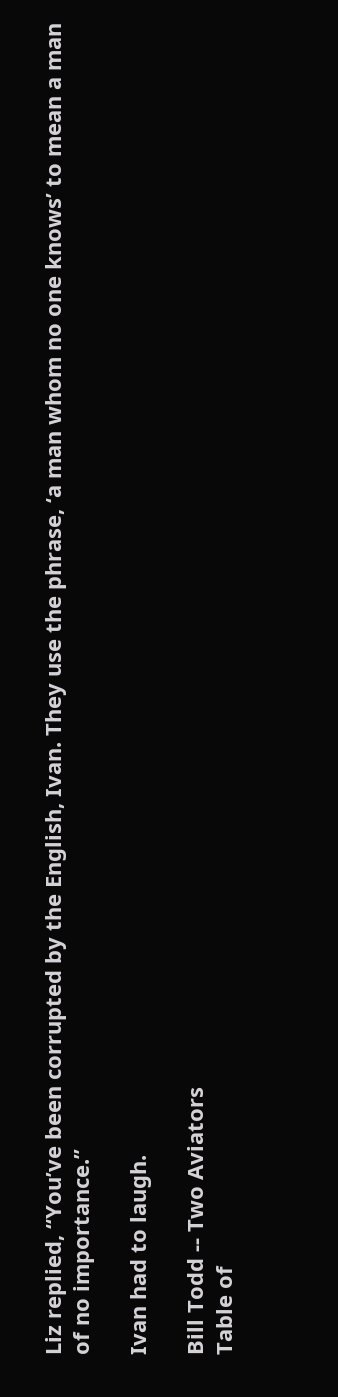Liz replied, “You’ve been corrupted by the English, Ivan. They use the phrase, ‘a man whom no one knows’ to mean a man of no importance.”

Ivan had to laugh.

Bill Todd -- Two Aviators
Table of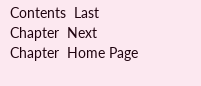Contents  Last Chapter  Next Chapter  Home Page